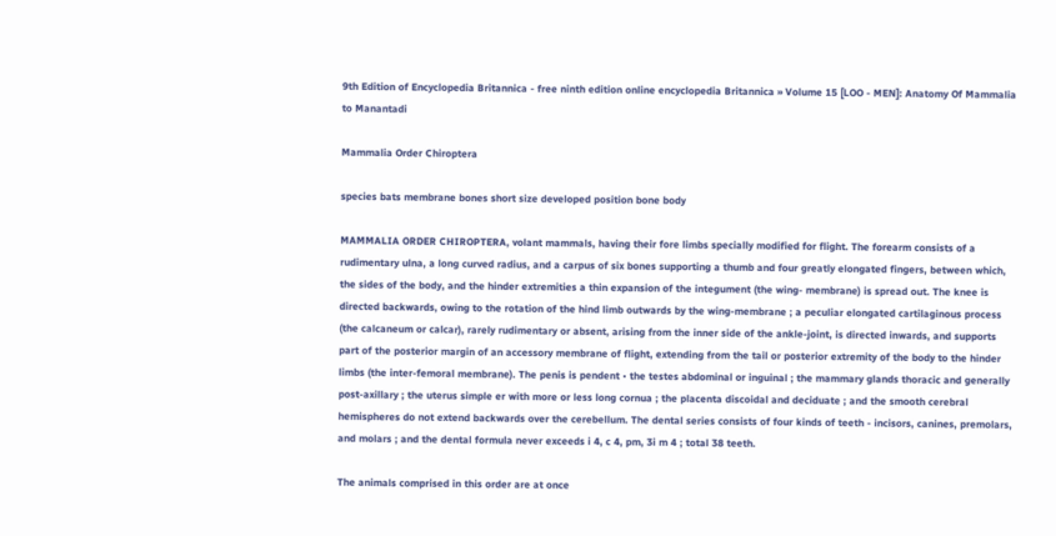9th Edition of Encyclopedia Britannica - free ninth edition online encyclopedia Britannica » Volume 15 [LOO - MEN]: Anatomy Of Mammalia to Manantadi

Mammalia Order Chiroptera

species bats membrane bones short size developed position bone body

MAMMALIA ORDER CHIROPTERA, volant mammals, having their fore limbs specially modified for flight. The forearm consists of a rudimentary ulna, a long curved radius, and a carpus of six bones supporting a thumb and four greatly elongated fingers, between which, the sides of the body, and the hinder extremities a thin expansion of the integument (the wing- membrane) is spread out. The knee is directed backwards, owing to the rotation of the hind limb outwards by the wing-membrane ; a peculiar elongated cartilaginous process (the calcaneum or calcar), rarely rudimentary or absent, arising from the inner side of the ankle-joint, is directed inwards, and supports part of the posterior margin of an accessory membrane of flight, extending from the tail or posterior extremity of the body to the hinder limbs (the inter-femoral membrane). The penis is pendent • the testes abdominal or inguinal ; the mammary glands thoracic and generally post-axillary ; the uterus simple er with more or less long cornua ; the placenta discoidal and deciduate ; and the smooth cerebral hemispheres do not extend backwards over the cerebellum. The dental series consists of four kinds of teeth - incisors, canines, premolars, and molars ; and the dental formula never exceeds i 4, c 4, pm, 3i m 4 ; total 38 teeth.

The animals comprised in this order are at once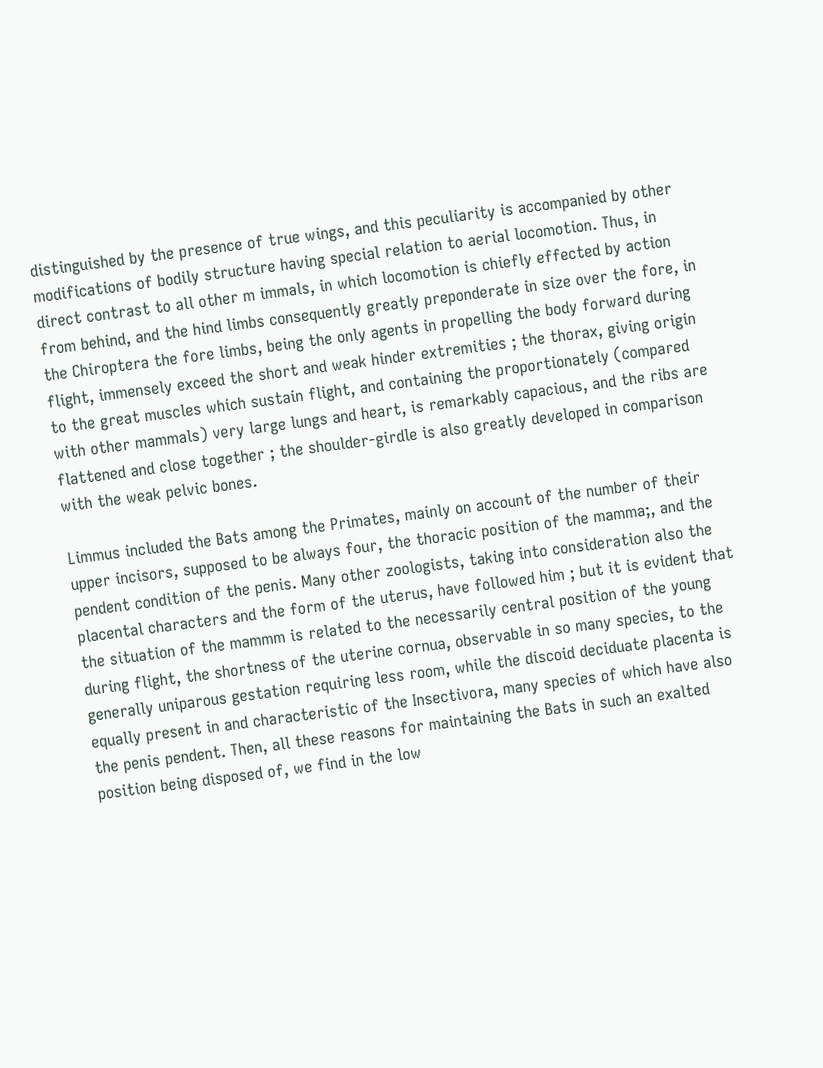distinguished by the presence of true wings, and this peculiarity is accompanied by other modifications of bodily structure having special relation to aerial locomotion. Thus, in direct contrast to all other m immals, in which locomotion is chiefly effected by action from behind, and the hind limbs consequently greatly preponderate in size over the fore, in the Chiroptera the fore limbs, being the only agents in propelling the body forward during flight, immensely exceed the short and weak hinder extremities ; the thorax, giving origin to the great muscles which sustain flight, and containing the proportionately (compared with other mammals) very large lungs and heart, is remarkably capacious, and the ribs are flattened and close together ; the shoulder-girdle is also greatly developed in comparison with the weak pelvic bones.

Limmus included the Bats among the Primates, mainly on account of the number of their upper incisors, supposed to be always four, the thoracic position of the mamma;, and the pendent condition of the penis. Many other zoologists, taking into consideration also the placental characters and the form of the uterus, have followed him ; but it is evident that the situation of the mammm is related to the necessarily central position of the young during flight, the shortness of the uterine cornua, observable in so many species, to the generally uniparous gestation requiring less room, while the discoid deciduate placenta is equally present in and characteristic of the Insectivora, many species of which have also the penis pendent. Then, all these reasons for maintaining the Bats in such an exalted position being disposed of, we find in the low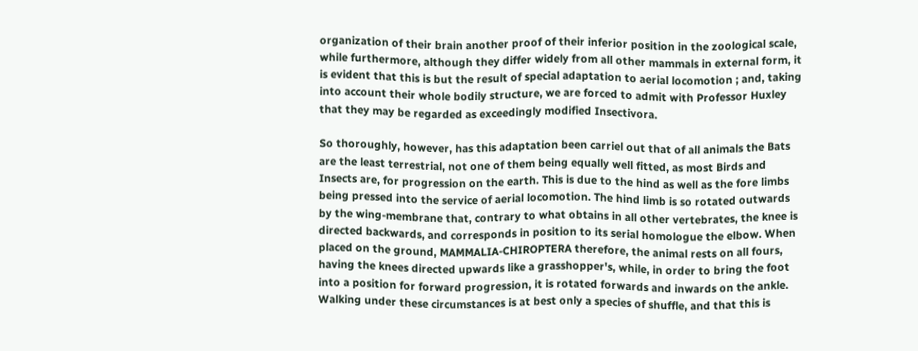organization of their brain another proof of their inferior position in the zoological scale, while furthermore, although they differ widely from all other mammals in external form, it is evident that this is but the result of special adaptation to aerial locomotion ; and, taking into account their whole bodily structure, we are forced to admit with Professor Huxley that they may be regarded as exceedingly modified Insectivora.

So thoroughly, however, has this adaptation been carriel out that of all animals the Bats are the least terrestrial, not one of them being equally well fitted, as most Birds and Insects are, for progression on the earth. This is due to the hind as well as the fore limbs being pressed into the service of aerial locomotion. The hind limb is so rotated outwards by the wing-membrane that, contrary to what obtains in all other vertebrates, the knee is directed backwards, and corresponds in position to its serial homologue the elbow. When placed on the ground, MAMMALIA-CHIROPTERA therefore, the animal rests on all fours, having the knees directed upwards like a grasshopper's, while, in order to bring the foot into a position for forward progression, it is rotated forwards and inwards on the ankle. Walking under these circumstances is at best only a species of shuffle, and that this is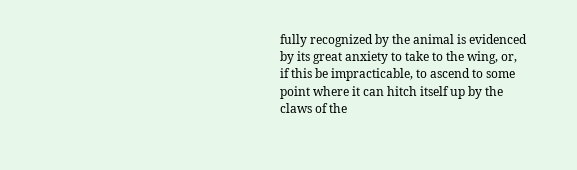fully recognized by the animal is evidenced by its great anxiety to take to the wing, or, if this be impracticable, to ascend to some point where it can hitch itself up by the claws of the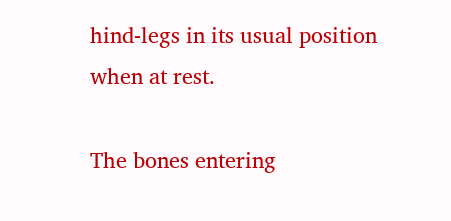hind-legs in its usual position when at rest.

The bones entering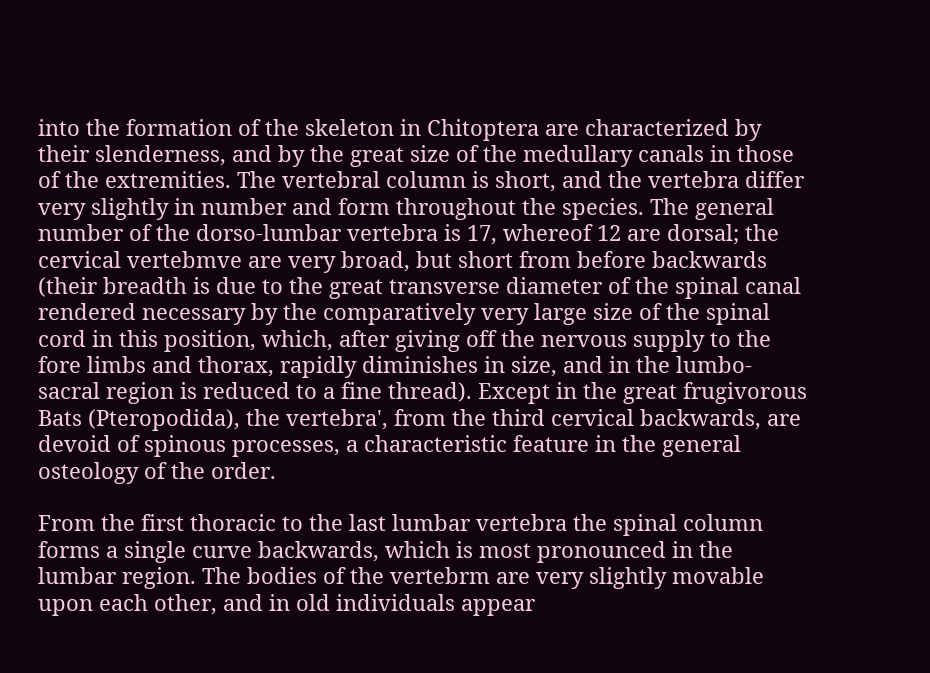into the formation of the skeleton in Chitoptera are characterized by their slenderness, and by the great size of the medullary canals in those of the extremities. The vertebral column is short, and the vertebra differ very slightly in number and form throughout the species. The general number of the dorso-lumbar vertebra is 17, whereof 12 are dorsal; the cervical vertebmve are very broad, but short from before backwards (their breadth is due to the great transverse diameter of the spinal canal rendered necessary by the comparatively very large size of the spinal cord in this position, which, after giving off the nervous supply to the fore limbs and thorax, rapidly diminishes in size, and in the lumbo-sacral region is reduced to a fine thread). Except in the great frugivorous Bats (Pteropodida), the vertebra', from the third cervical backwards, are devoid of spinous processes, a characteristic feature in the general osteology of the order.

From the first thoracic to the last lumbar vertebra the spinal column forms a single curve backwards, which is most pronounced in the lumbar region. The bodies of the vertebrm are very slightly movable upon each other, and in old individuals appear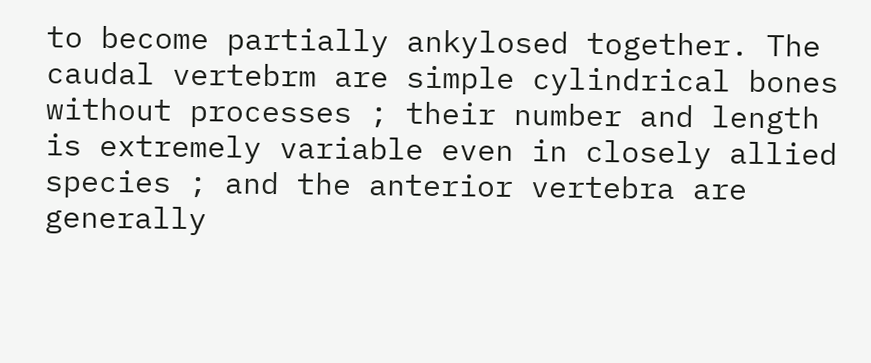to become partially ankylosed together. The caudal vertebrm are simple cylindrical bones without processes ; their number and length is extremely variable even in closely allied species ; and the anterior vertebra are generally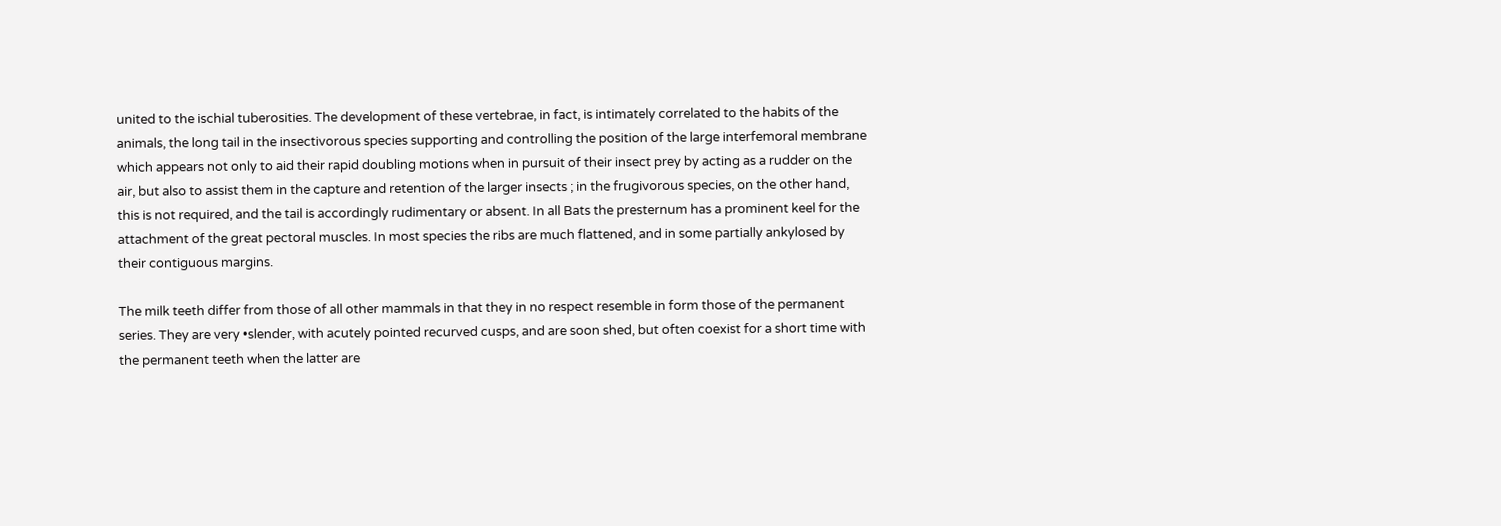united to the ischial tuberosities. The development of these vertebrae, in fact, is intimately correlated to the habits of the animals, the long tail in the insectivorous species supporting and controlling the position of the large interfemoral membrane which appears not only to aid their rapid doubling motions when in pursuit of their insect prey by acting as a rudder on the air, but also to assist them in the capture and retention of the larger insects ; in the frugivorous species, on the other hand, this is not required, and the tail is accordingly rudimentary or absent. In all Bats the presternum has a prominent keel for the attachment of the great pectoral muscles. In most species the ribs are much flattened, and in some partially ankylosed by their contiguous margins.

The milk teeth differ from those of all other mammals in that they in no respect resemble in form those of the permanent series. They are very •slender, with acutely pointed recurved cusps, and are soon shed, but often coexist for a short time with the permanent teeth when the latter are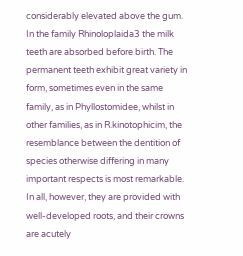considerably elevated above the gum. In the family Rhinoloplaida3 the milk teeth are absorbed before birth. The permanent teeth exhibit great variety in form, sometimes even in the same family, as in Phyllostomidee, whilst in other families, as in R.kinotophicim, the resemblance between the dentition of species otherwise differing in many important respects is most remarkable. In all, however, they are provided with well-developed roots, and their crowns are acutely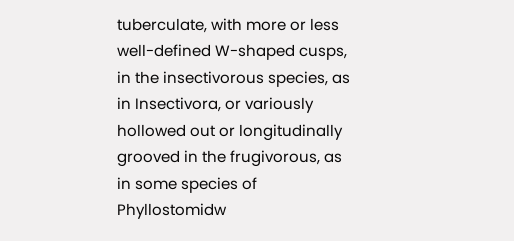tuberculate, with more or less well-defined W-shaped cusps, in the insectivorous species, as in Insectivora, or variously hollowed out or longitudinally grooved in the frugivorous, as in some species of Phyllostomidw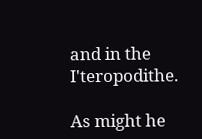and in the I'teropodithe.

As might he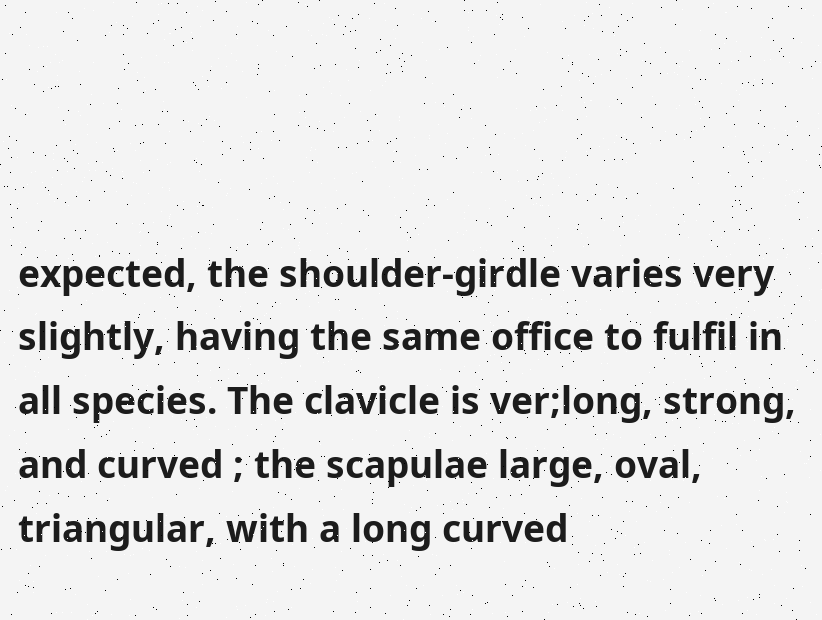expected, the shoulder-girdle varies very slightly, having the same office to fulfil in all species. The clavicle is ver;long, strong, and curved ; the scapulae large, oval, triangular, with a long curved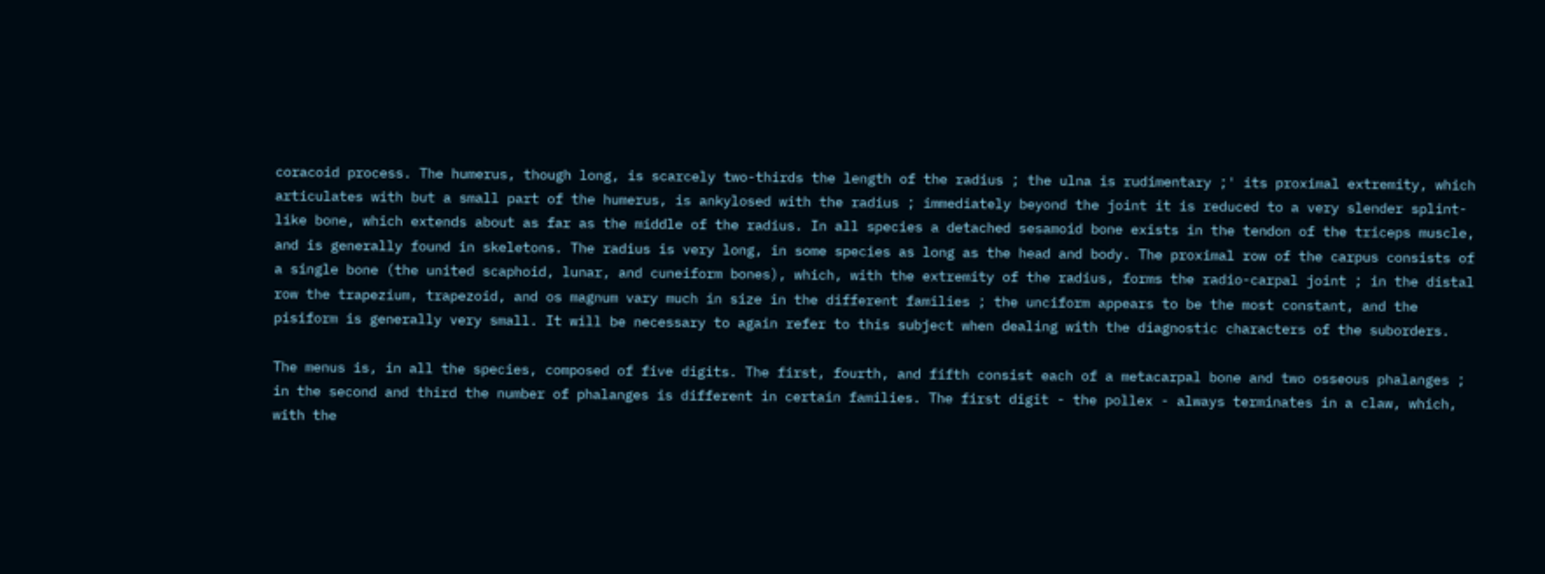coracoid process. The humerus, though long, is scarcely two-thirds the length of the radius ; the ulna is rudimentary ;' its proximal extremity, which articulates with but a small part of the humerus, is ankylosed with the radius ; immediately beyond the joint it is reduced to a very slender splint-like bone, which extends about as far as the middle of the radius. In all species a detached sesamoid bone exists in the tendon of the triceps muscle, and is generally found in skeletons. The radius is very long, in some species as long as the head and body. The proximal row of the carpus consists of a single bone (the united scaphoid, lunar, and cuneiform bones), which, with the extremity of the radius, forms the radio-carpal joint ; in the distal row the trapezium, trapezoid, and os magnum vary much in size in the different families ; the unciform appears to be the most constant, and the pisiform is generally very small. It will be necessary to again refer to this subject when dealing with the diagnostic characters of the suborders.

The menus is, in all the species, composed of five digits. The first, fourth, and fifth consist each of a metacarpal bone and two osseous phalanges ; in the second and third the number of phalanges is different in certain families. The first digit - the pollex - always terminates in a claw, which, with the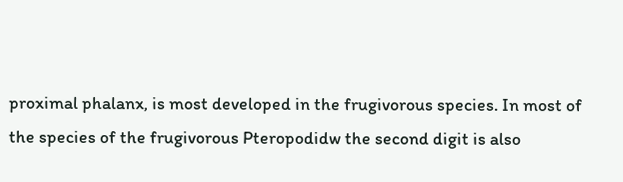proximal phalanx, is most developed in the frugivorous species. In most of the species of the frugivorous Pteropodidw the second digit is also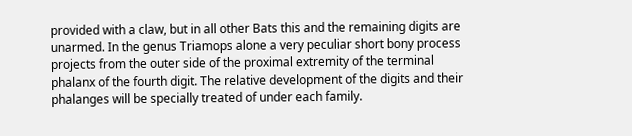provided with a claw, but in all other Bats this and the remaining digits are unarmed. In the genus Triamops alone a very peculiar short bony process projects from the outer side of the proximal extremity of the terminal phalanx of the fourth digit. The relative development of the digits and their phalanges will be specially treated of under each family.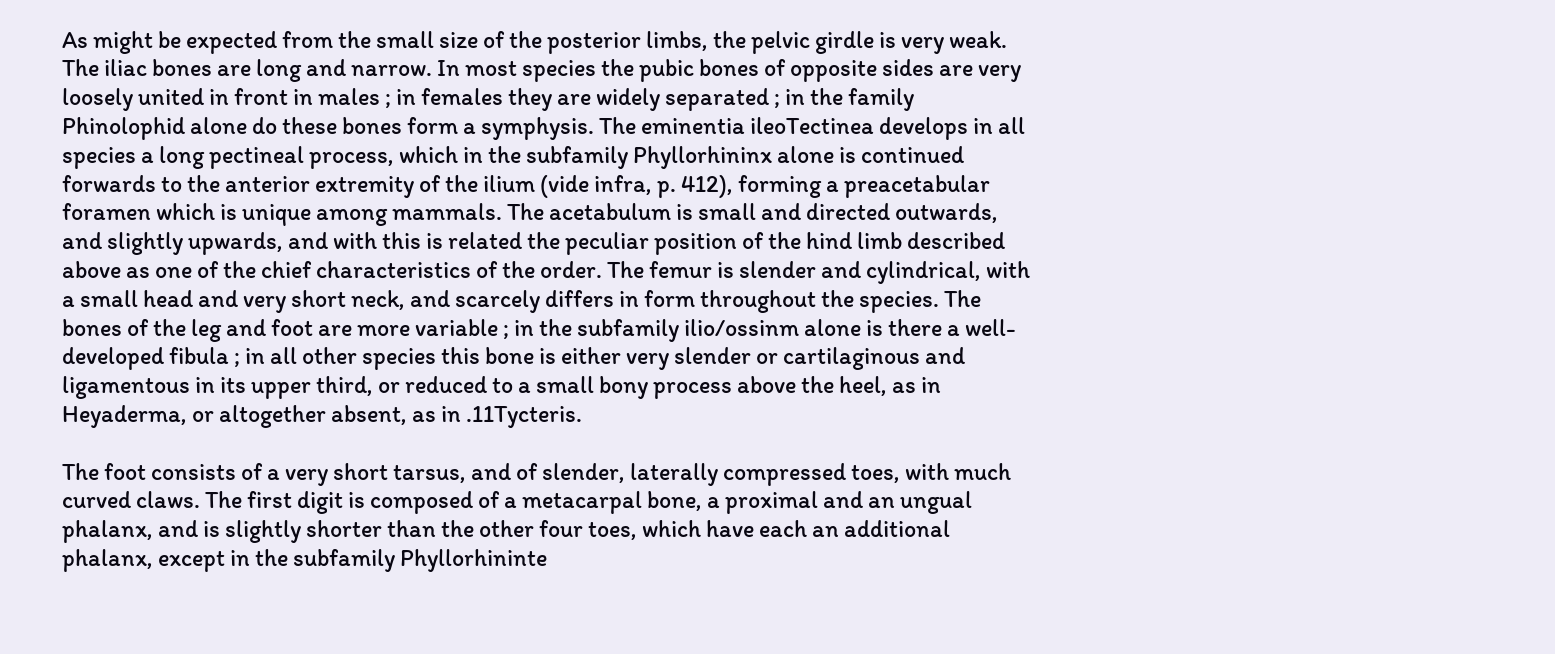As might be expected from the small size of the posterior limbs, the pelvic girdle is very weak. The iliac bones are long and narrow. In most species the pubic bones of opposite sides are very loosely united in front in males ; in females they are widely separated ; in the family Phinolophid alone do these bones form a symphysis. The eminentia ileoTectinea develops in all species a long pectineal process, which in the subfamily Phyllorhininx alone is continued forwards to the anterior extremity of the ilium (vide infra, p. 412), forming a preacetabular foramen which is unique among mammals. The acetabulum is small and directed outwards, and slightly upwards, and with this is related the peculiar position of the hind limb described above as one of the chief characteristics of the order. The femur is slender and cylindrical, with a small head and very short neck, and scarcely differs in form throughout the species. The bones of the leg and foot are more variable ; in the subfamily ilio/ossinm alone is there a well-developed fibula ; in all other species this bone is either very slender or cartilaginous and ligamentous in its upper third, or reduced to a small bony process above the heel, as in Heyaderma, or altogether absent, as in .11Tycteris.

The foot consists of a very short tarsus, and of slender, laterally compressed toes, with much curved claws. The first digit is composed of a metacarpal bone, a proximal and an ungual phalanx, and is slightly shorter than the other four toes, which have each an additional phalanx, except in the subfamily Phyllorhininte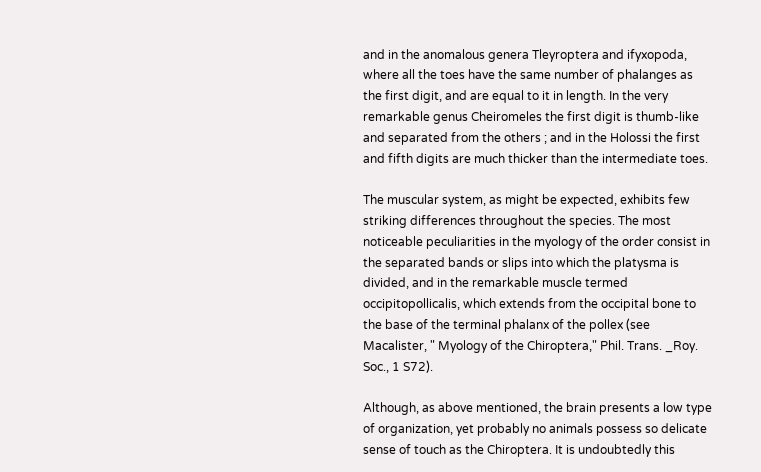and in the anomalous genera Tleyroptera and ifyxopoda, where all the toes have the same number of phalanges as the first digit, and are equal to it in length. In the very remarkable genus Cheiromeles the first digit is thumb-like and separated from the others ; and in the Holossi the first and fifth digits are much thicker than the intermediate toes.

The muscular system, as might be expected, exhibits few striking differences throughout the species. The most noticeable peculiarities in the myology of the order consist in the separated bands or slips into which the platysma is divided, and in the remarkable muscle termed occipitopollicalis, which extends from the occipital bone to the base of the terminal phalanx of the pollex (see Macalister, " Myology of the Chiroptera," Phil. Trans. _Roy. Soc., 1 S72).

Although, as above mentioned, the brain presents a low type of organization, yet probably no animals possess so delicate sense of touch as the Chiroptera. It is undoubtedly this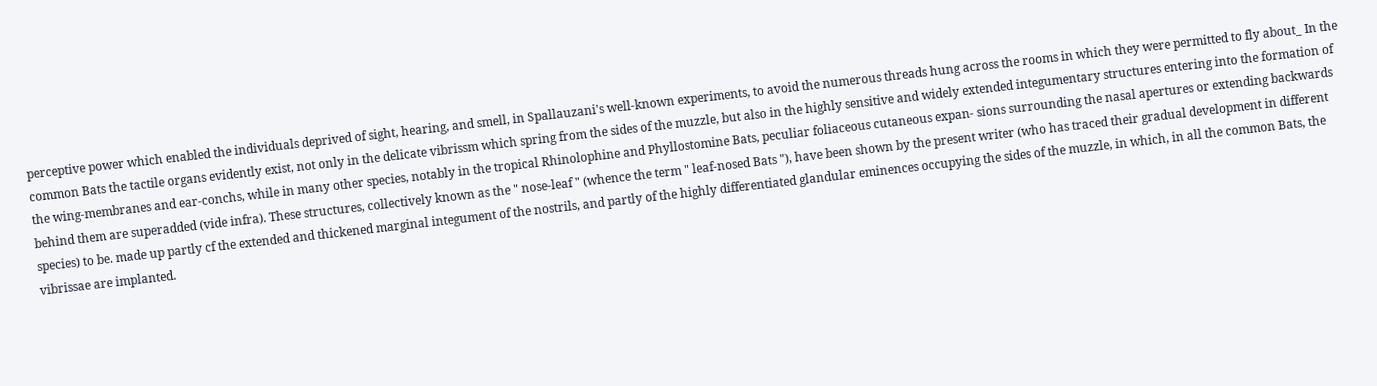perceptive power which enabled the individuals deprived of sight, hearing, and smell, in Spallauzani's well-known experiments, to avoid the numerous threads hung across the rooms in which they were permitted to fly about_ In the common Bats the tactile organs evidently exist, not only in the delicate vibrissm which spring from the sides of the muzzle, but also in the highly sensitive and widely extended integumentary structures entering into the formation of the wing-membranes and ear-conchs, while in many other species, notably in the tropical Rhinolophine and Phyllostomine Bats, peculiar foliaceous cutaneous expan- sions surrounding the nasal apertures or extending backwards behind them are superadded (vide infra). These structures, collectively known as the " nose-leaf " (whence the term " leaf-nosed Bats "), have been shown by the present writer (who has traced their gradual development in different species) to be. made up partly cf the extended and thickened marginal integument of the nostrils, and partly of the highly differentiated glandular eminences occupying the sides of the muzzle, in which, in all the common Bats, the vibrissae are implanted.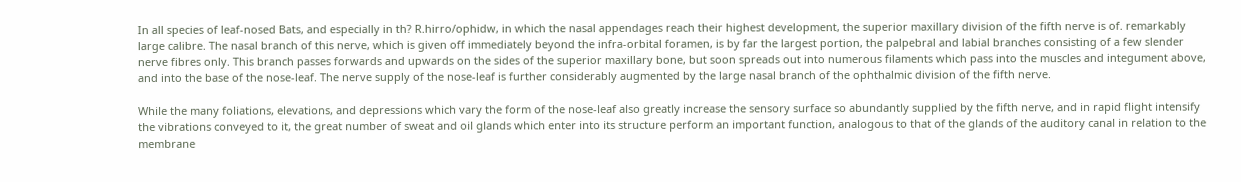In all species of leaf-nosed Bats, and especially in th? R.hirro/ophidw, in which the nasal appendages reach their highest development, the superior maxillary division of the fifth nerve is of. remarkably large calibre. The nasal branch of this nerve, which is given off immediately beyond the infra-orbital foramen, is by far the largest portion, the palpebral and labial branches consisting of a few slender nerve fibres only. This branch passes forwards and upwards on the sides of the superior maxillary bone, but soon spreads out into numerous filaments which pass into the muscles and integument above, and into the base of the nose-leaf. The nerve supply of the nose-leaf is further considerably augmented by the large nasal branch of the ophthalmic division of the fifth nerve.

While the many foliations, elevations, and depressions which vary the form of the nose-leaf also greatly increase the sensory surface so abundantly supplied by the fifth nerve, and in rapid flight intensify the vibrations conveyed to it, the great number of sweat and oil glands which enter into its structure perform an important function, analogous to that of the glands of the auditory canal in relation to the membrane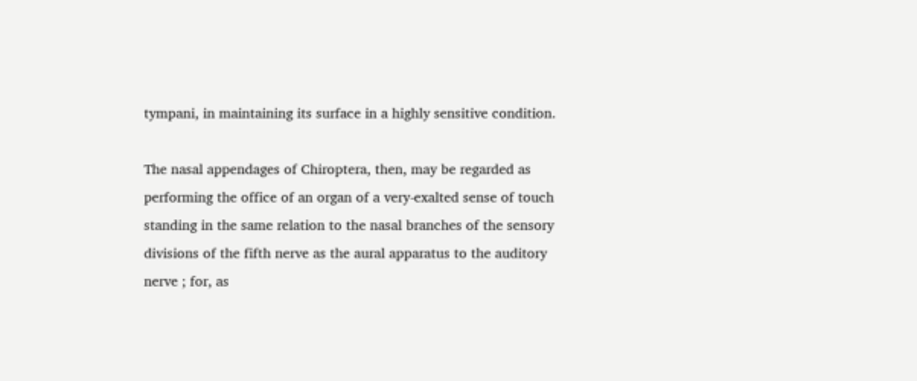tympani, in maintaining its surface in a highly sensitive condition.

The nasal appendages of Chiroptera, then, may be regarded as performing the office of an organ of a very-exalted sense of touch standing in the same relation to the nasal branches of the sensory divisions of the fifth nerve as the aural apparatus to the auditory nerve ; for, as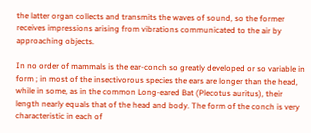the latter organ collects and transmits the waves of sound, so the former receives impressions arising from vibrations communicated to the air by approaching objects.

In no order of mammals is the ear-conch so greatly developed or so variable in form ; in most of the insectivorous species the ears are longer than the head, while in some, as in the common Long-eared Bat (Plecotus auritus), their length nearly equals that of the head and body. The form of the conch is very characteristic in each of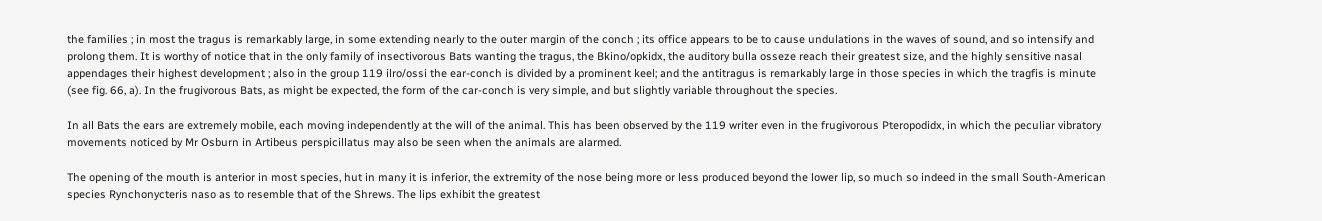the families ; in most the tragus is remarkably large, in some extending nearly to the outer margin of the conch ; its office appears to be to cause undulations in the waves of sound, and so intensify and prolong them. It is worthy of notice that in the only family of insectivorous Bats wanting the tragus, the Bkino/opkidx, the auditory bulla osseze reach their greatest size, and the highly sensitive nasal appendages their highest development ; also in the group 119 ilro/ossi the ear-conch is divided by a prominent keel; and the antitragus is remarkably large in those species in which the tragfis is minute (see fig. 66, a). In the frugivorous Bats, as might be expected, the form of the car-conch is very simple, and but slightly variable throughout the species.

In all Bats the ears are extremely mobile, each moving independently at the will of the animal. This has been observed by the 119 writer even in the frugivorous Pteropodidx, in which the peculiar vibratory movements noticed by Mr Osburn in Artibeus perspicillatus may also be seen when the animals are alarmed.

The opening of the mouth is anterior in most species, hut in many it is inferior, the extremity of the nose being more or less produced beyond the lower lip, so much so indeed in the small South-American species Rynchonycteris naso as to resemble that of the Shrews. The lips exhibit the greatest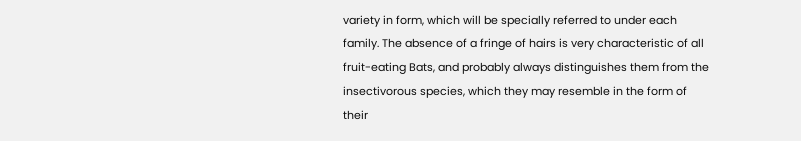variety in form, which will be specially referred to under each family. The absence of a fringe of hairs is very characteristic of all fruit-eating Bats, and probably always distinguishes them from the insectivorous species, which they may resemble in the form of their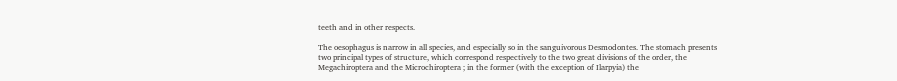teeth and in other respects.

The oesophagus is narrow in all species, and especially so in the sanguivorous Desmodontes. The stomach presents two principal types of structure, which correspond respectively to the two great divisions of the order, the Megachiroptera and the Microchiroptera ; in the former (with the exception of Ilarpyia) the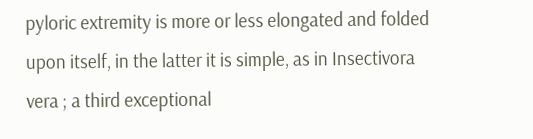pyloric extremity is more or less elongated and folded upon itself, in the latter it is simple, as in Insectivora vera ; a third exceptional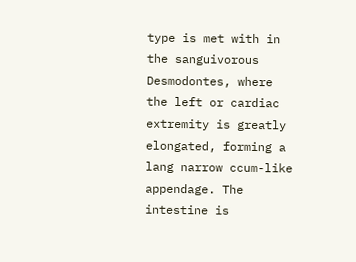type is met with in the sanguivorous Desmodontes, where the left or cardiac extremity is greatly elongated, forming a lang narrow ccum-like appendage. The intestine is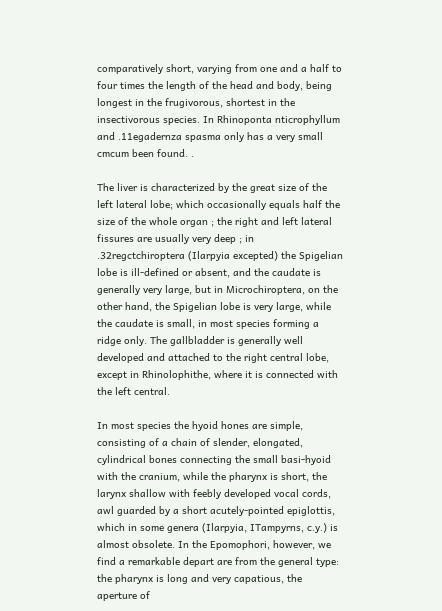comparatively short, varying from one and a half to four times the length of the head and body, being longest in the frugivorous, shortest in the insectivorous species. In Rhinoponta nticrophyllum and .11egadernza spasma only has a very small cmcum been found. .

The liver is characterized by the great size of the left lateral lobe; which occasionally equals half the size of the whole organ ; the right and left lateral fissures are usually very deep ; in .32regctchiroptera (Ilarpyia excepted) the Spigelian lobe is ill-defined or absent, and the caudate is generally very large, but in Microchiroptera, on the other hand, the Spigelian lobe is very large, while the caudate is small, in most species forming a ridge only. The gallbladder is generally well developed and attached to the right central lobe, except in Rhinolophithe, where it is connected with the left central.

In most species the hyoid hones are simple, consisting of a chain of slender, elongated, cylindrical bones connecting the small basi-hyoid with the cranium, while the pharynx is short, the larynx shallow with feebly developed vocal cords, awl guarded by a short acutely-pointed epiglottis, which in some genera (Ilarpyia, ITampyrns, c.y.) is almost obsolete. In the Epomophori, however, we find a remarkable depart are from the general type: the pharynx is long and very capatious, the aperture of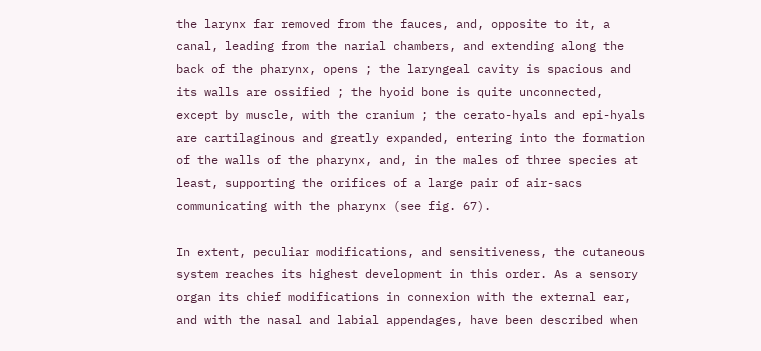the larynx far removed from the fauces, and, opposite to it, a canal, leading from the narial chambers, and extending along the back of the pharynx, opens ; the laryngeal cavity is spacious and its walls are ossified ; the hyoid bone is quite unconnected, except by muscle, with the cranium ; the cerato-hyals and epi-hyals are cartilaginous and greatly expanded, entering into the formation of the walls of the pharynx, and, in the males of three species at least, supporting the orifices of a large pair of air-sacs communicating with the pharynx (see fig. 67).

In extent, peculiar modifications, and sensitiveness, the cutaneous system reaches its highest development in this order. As a sensory organ its chief modifications in connexion with the external ear, and with the nasal and labial appendages, have been described when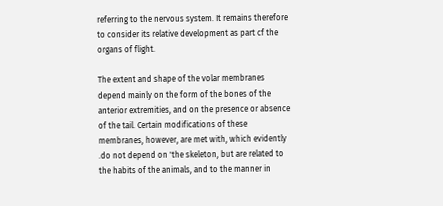referring to the nervous system. It remains therefore to consider its relative development as part cf the organs of flight.

The extent and shape of the volar membranes depend mainly on the form of the bones of the anterior extremities, and on the presence or absence of the tail. Certain modifications of these membranes, however, are met with, which evidently .do not depend on 'the skeleton, but are related to the habits of the animals, and to the manner in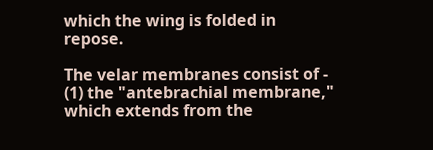which the wing is folded in repose.

The velar membranes consist of - (1) the "antebrachial membrane," which extends from the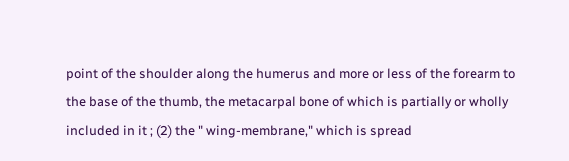point of the shoulder along the humerus and more or less of the forearm to the base of the thumb, the metacarpal bone of which is partially or wholly included in it ; (2) the " wing-membrane," which is spread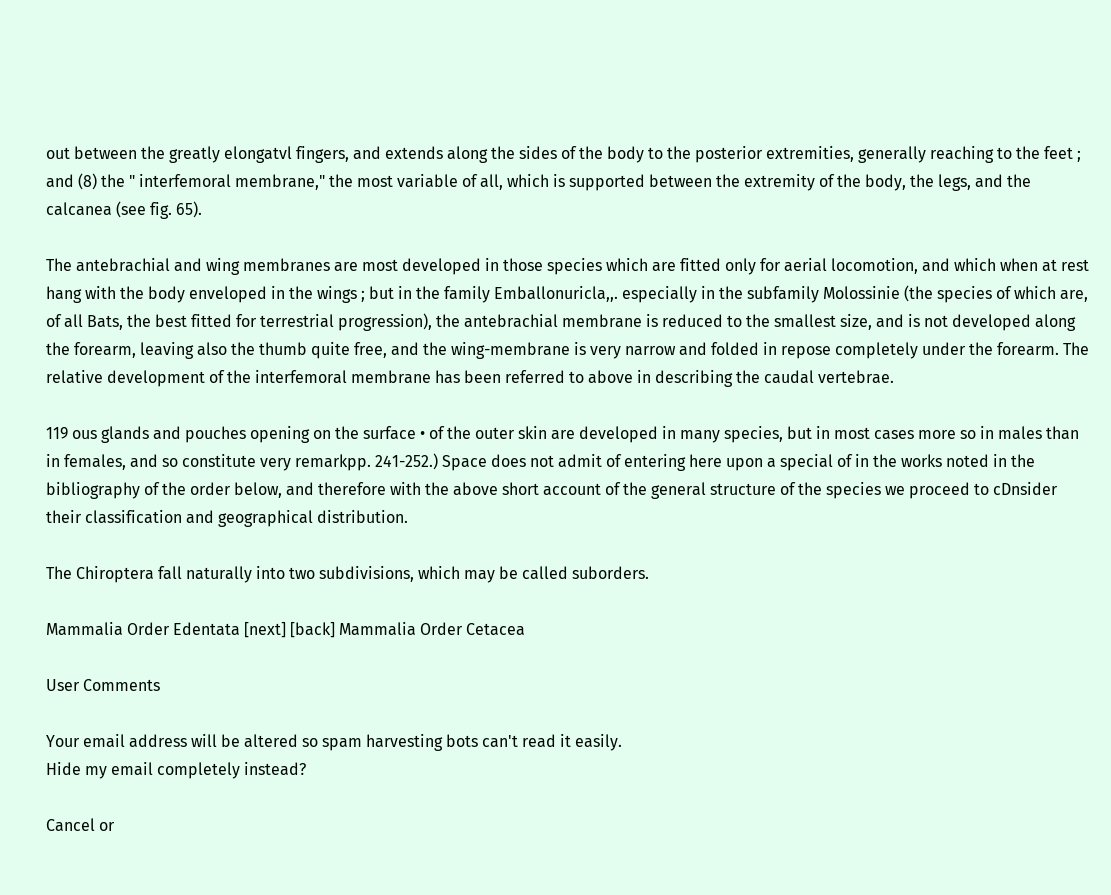out between the greatly elongatvl fingers, and extends along the sides of the body to the posterior extremities, generally reaching to the feet ; and (8) the " interfemoral membrane," the most variable of all, which is supported between the extremity of the body, the legs, and the calcanea (see fig. 65).

The antebrachial and wing membranes are most developed in those species which are fitted only for aerial locomotion, and which when at rest hang with the body enveloped in the wings ; but in the family Emballonuricla,,. especially in the subfamily Molossinie (the species of which are, of all Bats, the best fitted for terrestrial progression), the antebrachial membrane is reduced to the smallest size, and is not developed along the forearm, leaving also the thumb quite free, and the wing-membrane is very narrow and folded in repose completely under the forearm. The relative development of the interfemoral membrane has been referred to above in describing the caudal vertebrae.

119 ous glands and pouches opening on the surface • of the outer skin are developed in many species, but in most cases more so in males than in females, and so constitute very remarkpp. 241-252.) Space does not admit of entering here upon a special of in the works noted in the bibliography of the order below, and therefore with the above short account of the general structure of the species we proceed to cDnsider their classification and geographical distribution.

The Chiroptera fall naturally into two subdivisions, which may be called suborders.

Mammalia Order Edentata [next] [back] Mammalia Order Cetacea

User Comments

Your email address will be altered so spam harvesting bots can't read it easily.
Hide my email completely instead?

Cancel or